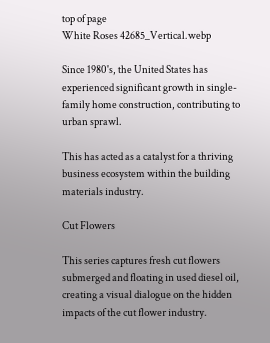top of page
White Roses 42685_Vertical.webp

Since 1980's, the United States has experienced significant growth in single-family home construction, contributing to urban sprawl.

This has acted as a catalyst for a thriving business ecosystem within the building materials industry.

Cut Flowers

This series captures fresh cut flowers submerged and floating in used diesel oil, creating a visual dialogue on the hidden impacts of the cut flower industry.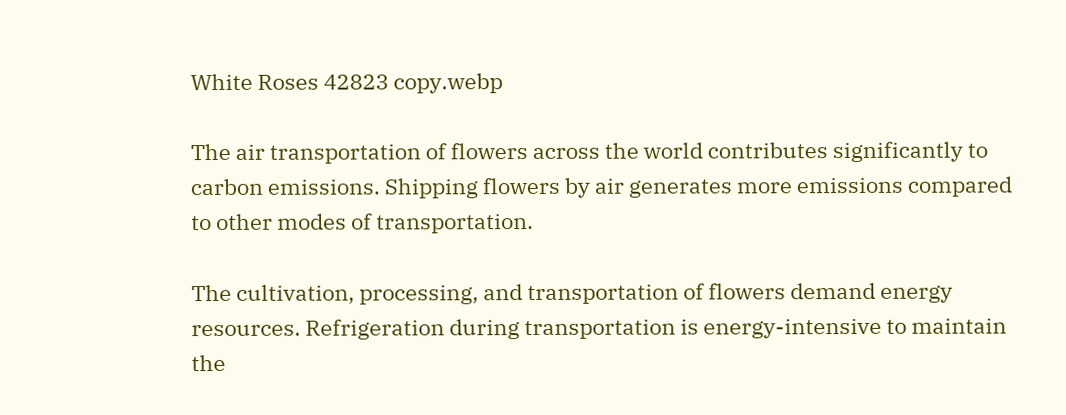White Roses 42823 copy.webp

The air transportation of flowers across the world contributes significantly to carbon emissions. Shipping flowers by air generates more emissions compared to other modes of transportation.

The cultivation, processing, and transportation of flowers demand energy resources. Refrigeration during transportation is energy-intensive to maintain the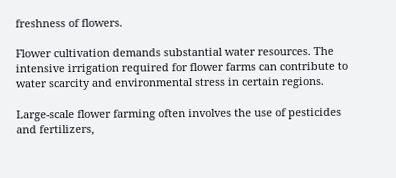freshness of flowers.

Flower cultivation demands substantial water resources. The intensive irrigation required for flower farms can contribute to water scarcity and environmental stress in certain regions.

Large-scale flower farming often involves the use of pesticides and fertilizers,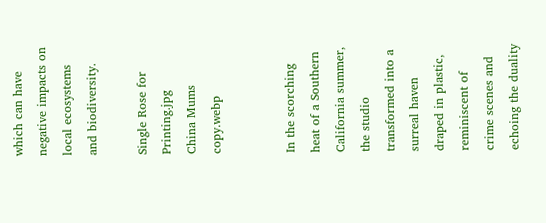which can have negative impacts on local ecosystems and biodiversity.

Single Rose for Printing.jpg
China Mums copy.webp


In the scorching heat of a Southern California summer, the studio transformed into a surreal haven draped in plastic, reminiscent of crime scenes and echoing the duality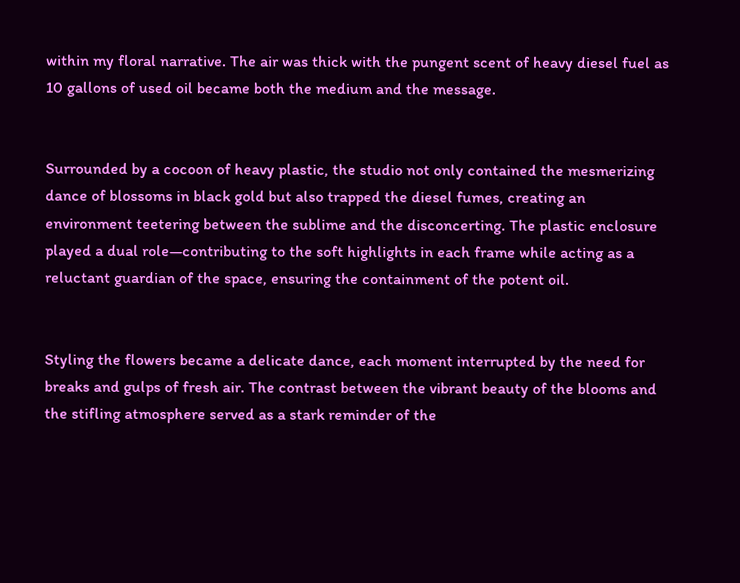within my floral narrative. The air was thick with the pungent scent of heavy diesel fuel as 10 gallons of used oil became both the medium and the message.


Surrounded by a cocoon of heavy plastic, the studio not only contained the mesmerizing dance of blossoms in black gold but also trapped the diesel fumes, creating an environment teetering between the sublime and the disconcerting. The plastic enclosure played a dual role—contributing to the soft highlights in each frame while acting as a reluctant guardian of the space, ensuring the containment of the potent oil.


Styling the flowers became a delicate dance, each moment interrupted by the need for breaks and gulps of fresh air. The contrast between the vibrant beauty of the blooms and the stifling atmosphere served as a stark reminder of the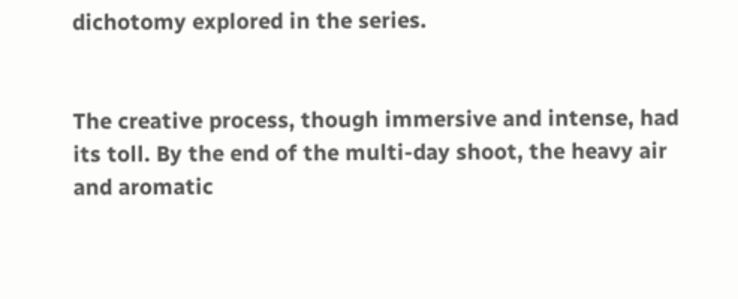dichotomy explored in the series.


The creative process, though immersive and intense, had its toll. By the end of the multi-day shoot, the heavy air and aromatic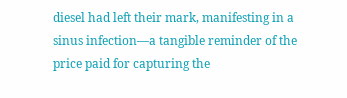diesel had left their mark, manifesting in a sinus infection—a tangible reminder of the price paid for capturing the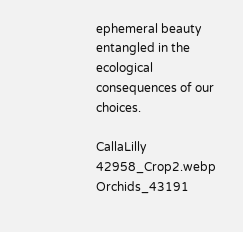ephemeral beauty entangled in the ecological consequences of our choices.

CallaLilly 42958_Crop2.webp
Orchids_43191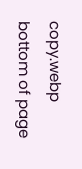copy.webp
bottom of page